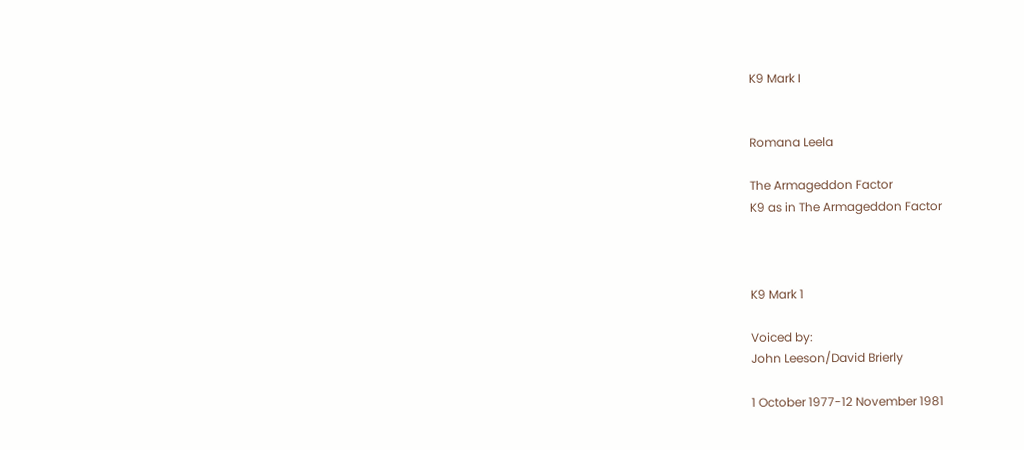K9 Mark I


Romana Leela

The Armageddon Factor
K9 as in The Armageddon Factor



K9 Mark 1

Voiced by:
John Leeson/David Brierly

1 October 1977-12 November 1981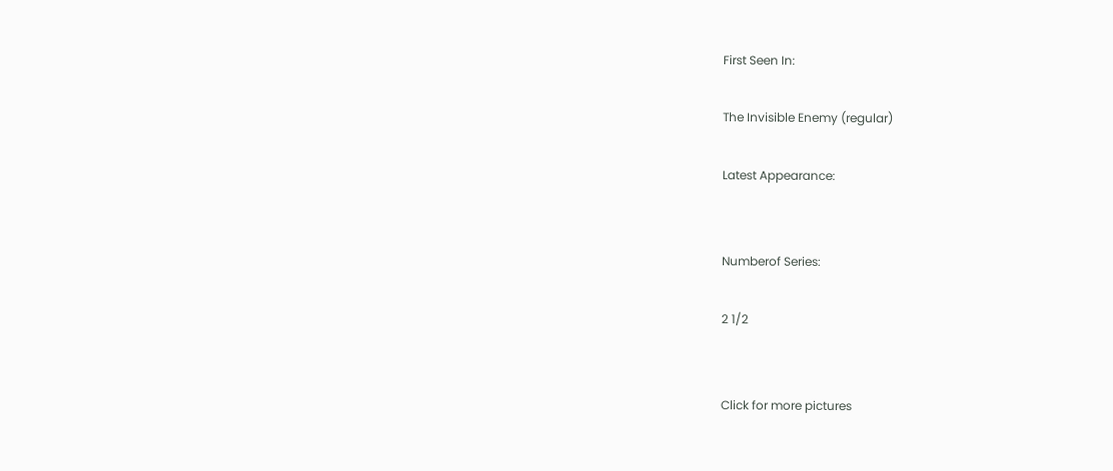First Seen In:

The Invisible Enemy (regular)

Latest Appearance:


Numberof Series:

2 1/2


Click for more pictures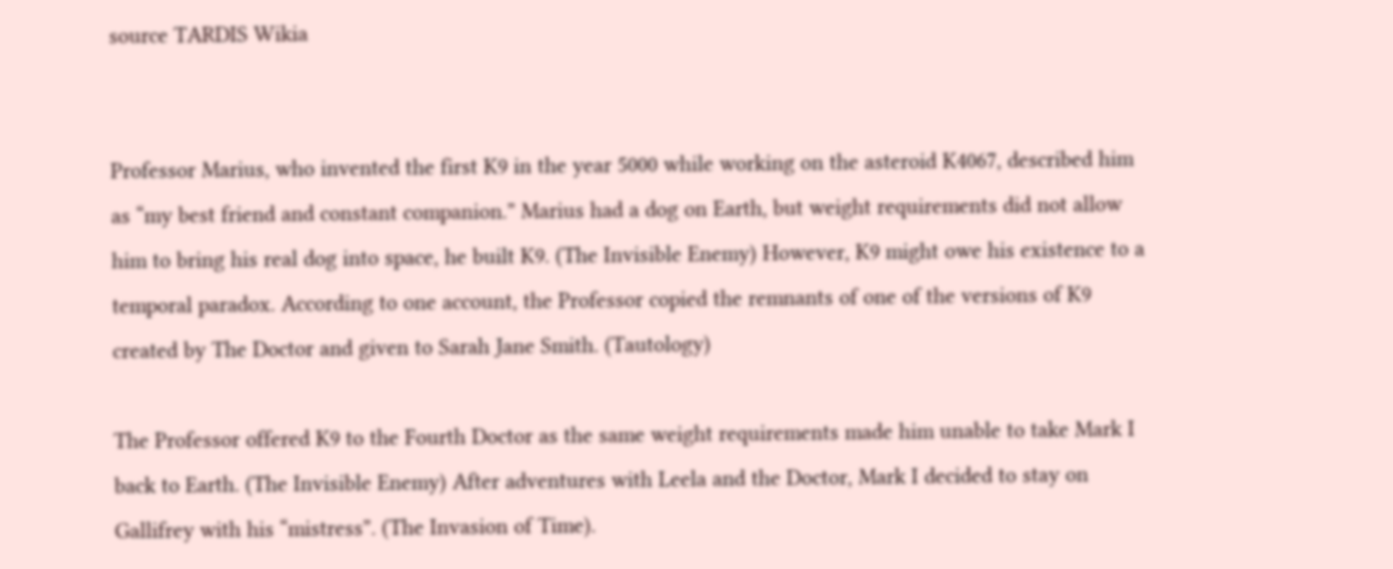source TARDIS Wikia


Professor Marius, who invented the first K9 in the year 5000 while working on the asteroid K4067, described him as “my best friend and constant companion.” Marius had a dog on Earth, but weight requirements did not allow him to bring his real dog into space, he built K9. (The Invisible Enemy) However, K9 might owe his existence to a temporal paradox. According to one account, the Professor copied the remnants of one of the versions of K9 created by The Doctor and given to Sarah Jane Smith. (Tautology)

The Professor offered K9 to the Fourth Doctor as the same weight requirements made him unable to take Mark I back to Earth. (The Invisible Enemy) After adventures with Leela and the Doctor, Mark I decided to stay on Gallifrey with his “mistress”. (The Invasion of Time).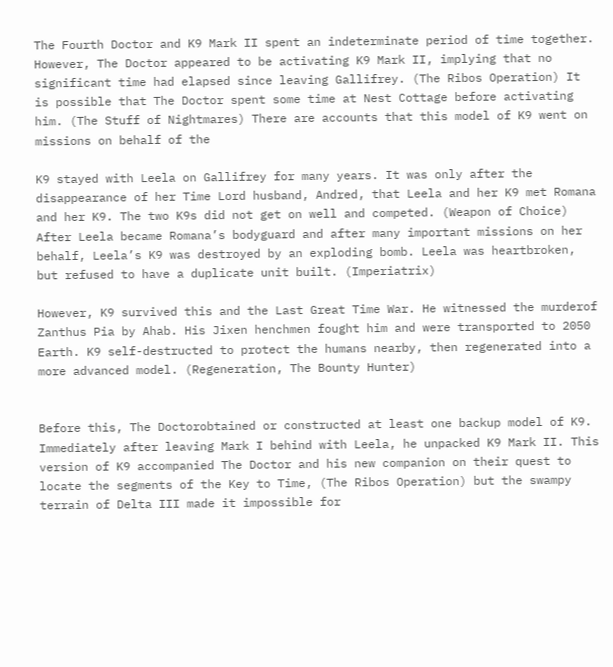The Fourth Doctor and K9 Mark II spent an indeterminate period of time together. However, The Doctor appeared to be activating K9 Mark II, implying that no significant time had elapsed since leaving Gallifrey. (The Ribos Operation) It is possible that The Doctor spent some time at Nest Cottage before activating him. (The Stuff of Nightmares) There are accounts that this model of K9 went on missions on behalf of the

K9 stayed with Leela on Gallifrey for many years. It was only after the disappearance of her Time Lord husband, Andred, that Leela and her K9 met Romana and her K9. The two K9s did not get on well and competed. (Weapon of Choice) After Leela became Romana’s bodyguard and after many important missions on her behalf, Leela’s K9 was destroyed by an exploding bomb. Leela was heartbroken, but refused to have a duplicate unit built. (Imperiatrix)

However, K9 survived this and the Last Great Time War. He witnessed the murderof Zanthus Pia by Ahab. His Jixen henchmen fought him and were transported to 2050 Earth. K9 self-destructed to protect the humans nearby, then regenerated into a more advanced model. (Regeneration, The Bounty Hunter)


Before this, The Doctorobtained or constructed at least one backup model of K9. Immediately after leaving Mark I behind with Leela, he unpacked K9 Mark II. This version of K9 accompanied The Doctor and his new companion on their quest to locate the segments of the Key to Time, (The Ribos Operation) but the swampy terrain of Delta III made it impossible for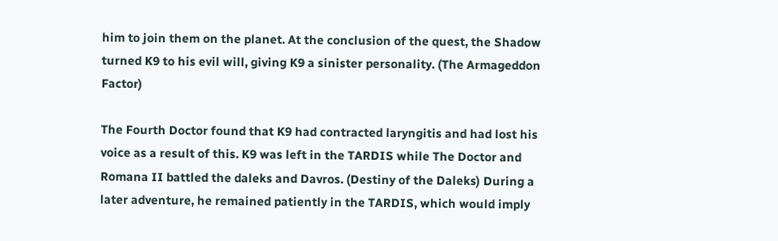him to join them on the planet. At the conclusion of the quest, the Shadow turned K9 to his evil will, giving K9 a sinister personality. (The Armageddon Factor)

The Fourth Doctor found that K9 had contracted laryngitis and had lost his voice as a result of this. K9 was left in the TARDIS while The Doctor and Romana II battled the daleks and Davros. (Destiny of the Daleks) During a later adventure, he remained patiently in the TARDIS, which would imply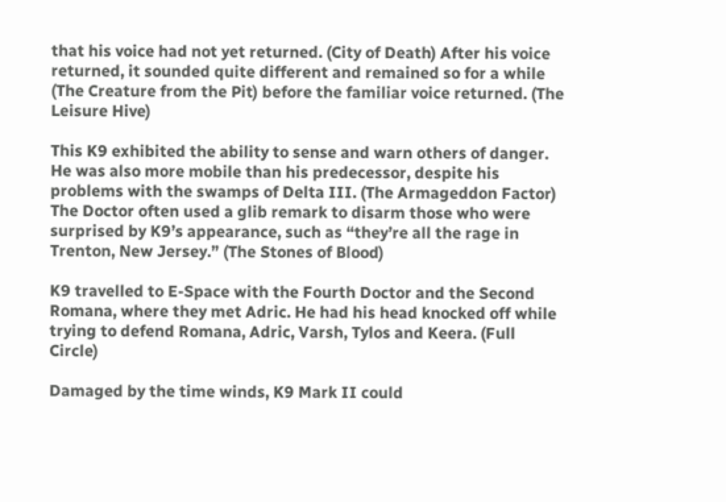that his voice had not yet returned. (City of Death) After his voice returned, it sounded quite different and remained so for a while (The Creature from the Pit) before the familiar voice returned. (The Leisure Hive)

This K9 exhibited the ability to sense and warn others of danger. He was also more mobile than his predecessor, despite his problems with the swamps of Delta III. (The Armageddon Factor) The Doctor often used a glib remark to disarm those who were surprised by K9’s appearance, such as “they’re all the rage in Trenton, New Jersey.” (The Stones of Blood)

K9 travelled to E-Space with the Fourth Doctor and the Second Romana, where they met Adric. He had his head knocked off while trying to defend Romana, Adric, Varsh, Tylos and Keera. (Full Circle)

Damaged by the time winds, K9 Mark II could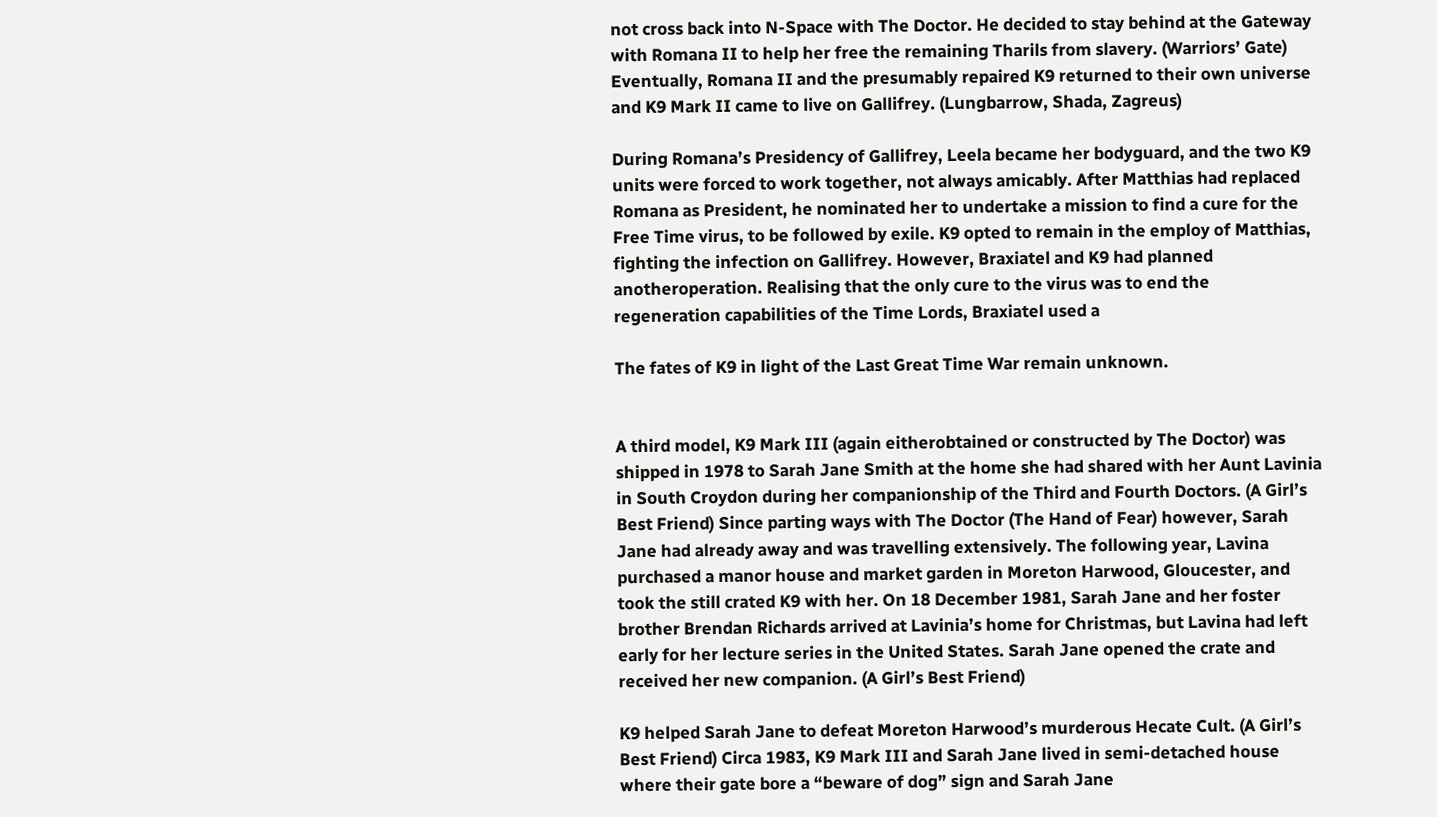not cross back into N-Space with The Doctor. He decided to stay behind at the Gateway with Romana II to help her free the remaining Tharils from slavery. (Warriors’ Gate) Eventually, Romana II and the presumably repaired K9 returned to their own universe and K9 Mark II came to live on Gallifrey. (Lungbarrow, Shada, Zagreus)

During Romana’s Presidency of Gallifrey, Leela became her bodyguard, and the two K9 units were forced to work together, not always amicably. After Matthias had replaced Romana as President, he nominated her to undertake a mission to find a cure for the Free Time virus, to be followed by exile. K9 opted to remain in the employ of Matthias, fighting the infection on Gallifrey. However, Braxiatel and K9 had planned anotheroperation. Realising that the only cure to the virus was to end the regeneration capabilities of the Time Lords, Braxiatel used a

The fates of K9 in light of the Last Great Time War remain unknown.


A third model, K9 Mark III (again eitherobtained or constructed by The Doctor) was shipped in 1978 to Sarah Jane Smith at the home she had shared with her Aunt Lavinia in South Croydon during her companionship of the Third and Fourth Doctors. (A Girl’s Best Friend) Since parting ways with The Doctor (The Hand of Fear) however, Sarah Jane had already away and was travelling extensively. The following year, Lavina purchased a manor house and market garden in Moreton Harwood, Gloucester, and took the still crated K9 with her. On 18 December 1981, Sarah Jane and her foster brother Brendan Richards arrived at Lavinia’s home for Christmas, but Lavina had left early for her lecture series in the United States. Sarah Jane opened the crate and received her new companion. (A Girl’s Best Friend)

K9 helped Sarah Jane to defeat Moreton Harwood’s murderous Hecate Cult. (A Girl’s Best Friend) Circa 1983, K9 Mark III and Sarah Jane lived in semi-detached house where their gate bore a “beware of dog” sign and Sarah Jane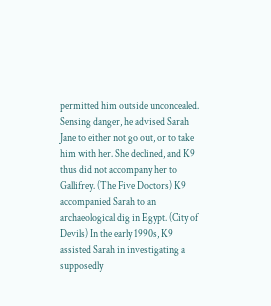permitted him outside unconcealed. Sensing danger, he advised Sarah Jane to either not go out, or to take him with her. She declined, and K9 thus did not accompany her to Gallifrey. (The Five Doctors) K9 accompanied Sarah to an archaeological dig in Egypt. (City of Devils) In the early 1990s, K9 assisted Sarah in investigating a supposedly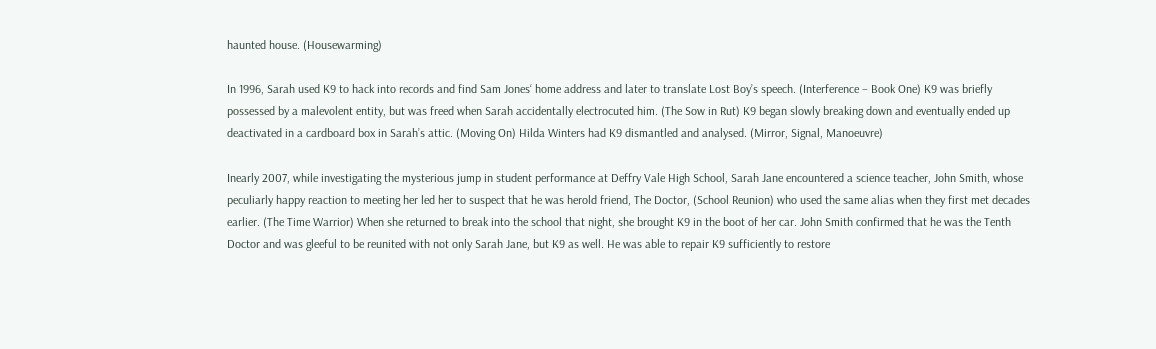haunted house. (Housewarming)

In 1996, Sarah used K9 to hack into records and find Sam Jones‘ home address and later to translate Lost Boy’s speech. (Interference – Book One) K9 was briefly possessed by a malevolent entity, but was freed when Sarah accidentally electrocuted him. (The Sow in Rut) K9 began slowly breaking down and eventually ended up deactivated in a cardboard box in Sarah’s attic. (Moving On) Hilda Winters had K9 dismantled and analysed. (Mirror, Signal, Manoeuvre)

Inearly 2007, while investigating the mysterious jump in student performance at Deffry Vale High School, Sarah Jane encountered a science teacher, John Smith, whose peculiarly happy reaction to meeting her led her to suspect that he was herold friend, The Doctor, (School Reunion) who used the same alias when they first met decades earlier. (The Time Warrior) When she returned to break into the school that night, she brought K9 in the boot of her car. John Smith confirmed that he was the Tenth Doctor and was gleeful to be reunited with not only Sarah Jane, but K9 as well. He was able to repair K9 sufficiently to restore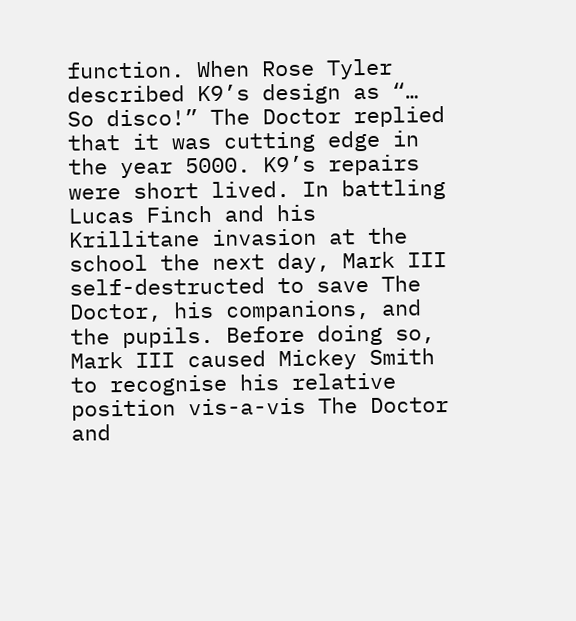function. When Rose Tyler described K9’s design as “… So disco!” The Doctor replied that it was cutting edge in the year 5000. K9’s repairs were short lived. In battling Lucas Finch and his Krillitane invasion at the school the next day, Mark III self-destructed to save The Doctor, his companions, and the pupils. Before doing so, Mark III caused Mickey Smith to recognise his relative position vis-a-vis The Doctor and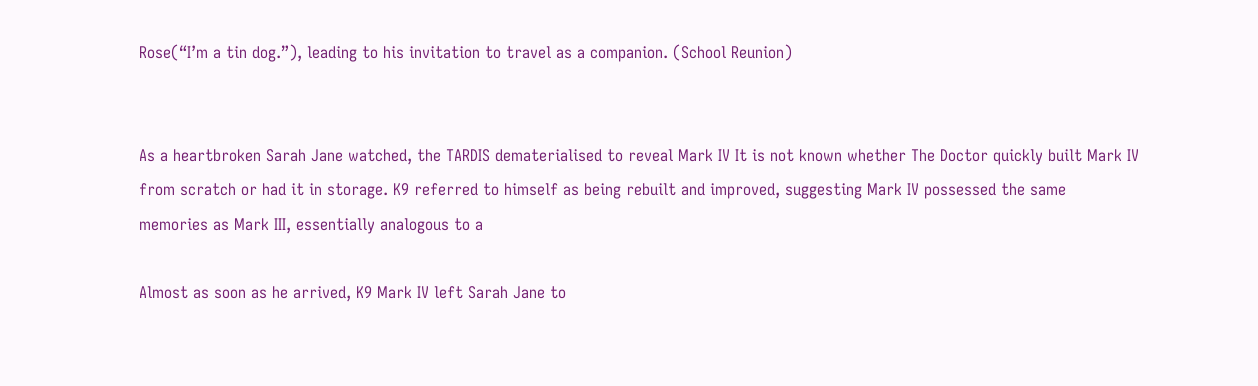Rose(“I’m a tin dog.”), leading to his invitation to travel as a companion. (School Reunion)


As a heartbroken Sarah Jane watched, the TARDIS dematerialised to reveal Mark IV It is not known whether The Doctor quickly built Mark IV from scratch or had it in storage. K9 referred to himself as being rebuilt and improved, suggesting Mark IV possessed the same memories as Mark III, essentially analogous to a

Almost as soon as he arrived, K9 Mark IV left Sarah Jane to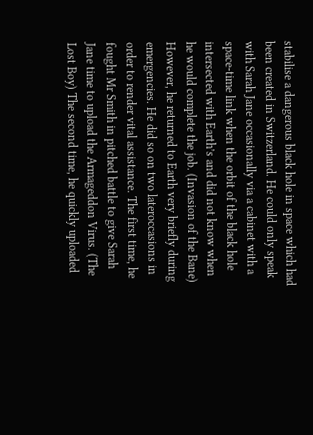stabilise a dangerous black hole in space which had been created in Switzerland. He could only speak with Sarah Jane occasionally via a cabinet with a space-time link when the orbit of the black hole intersected with Earth’s and did not know when he would complete the job. (Invasion of the Bane) However, he returned to Earth very briefly during emergencies. He did so on two lateroccasions in order to render vital assistance. The first time, he fought Mr Smith in pitched battle to give Sarah Jane time to upload the Armageddon Virus. (The Lost Boy) The second time, he quickly uploaded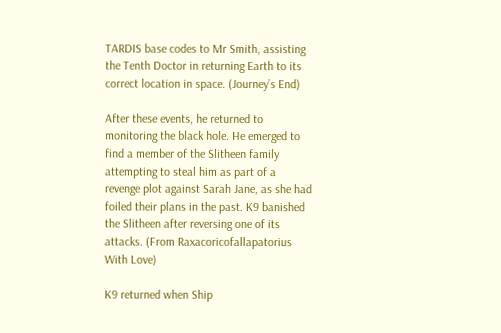TARDIS base codes to Mr Smith, assisting the Tenth Doctor in returning Earth to its correct location in space. (Journey’s End)

After these events, he returned to monitoring the black hole. He emerged to find a member of the Slitheen family attempting to steal him as part of a revenge plot against Sarah Jane, as she had foiled their plans in the past. K9 banished the Slitheen after reversing one of its attacks. (From Raxacoricofallapatorius With Love)

K9 returned when Ship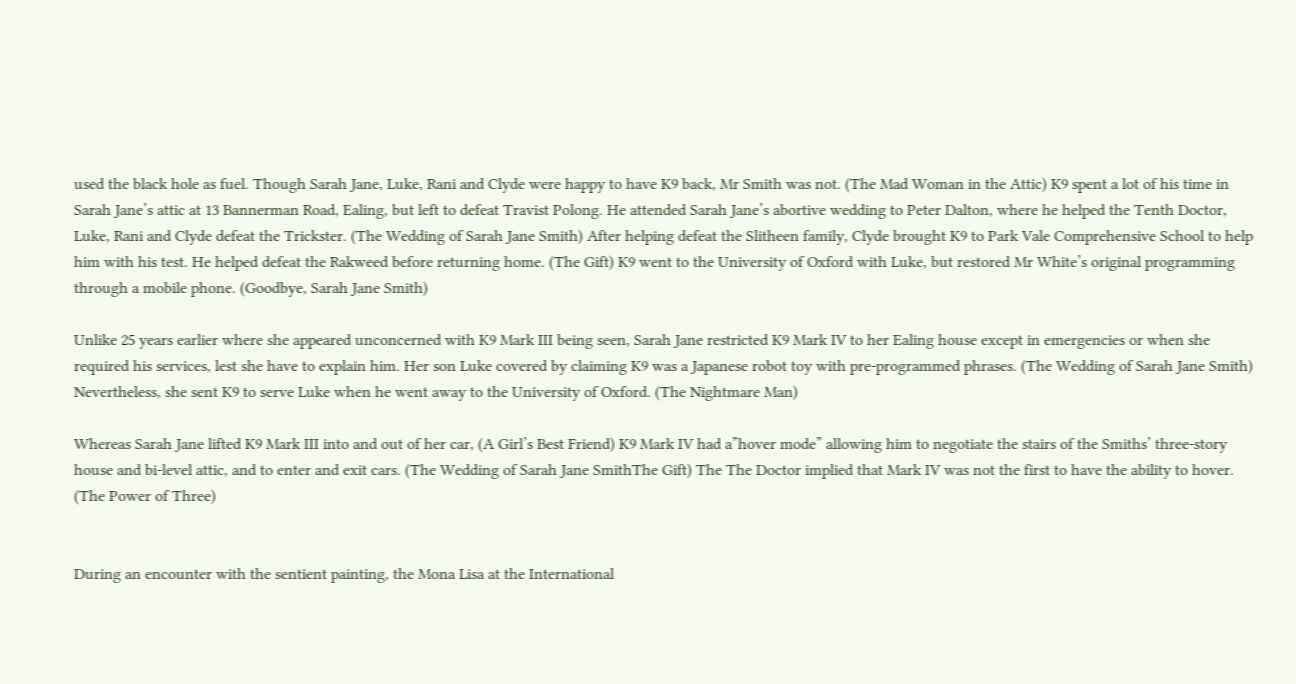used the black hole as fuel. Though Sarah Jane, Luke, Rani and Clyde were happy to have K9 back, Mr Smith was not. (The Mad Woman in the Attic) K9 spent a lot of his time in Sarah Jane’s attic at 13 Bannerman Road, Ealing, but left to defeat Travist Polong. He attended Sarah Jane’s abortive wedding to Peter Dalton, where he helped the Tenth Doctor, Luke, Rani and Clyde defeat the Trickster. (The Wedding of Sarah Jane Smith) After helping defeat the Slitheen family, Clyde brought K9 to Park Vale Comprehensive School to help him with his test. He helped defeat the Rakweed before returning home. (The Gift) K9 went to the University of Oxford with Luke, but restored Mr White’s original programming through a mobile phone. (Goodbye, Sarah Jane Smith)

Unlike 25 years earlier where she appeared unconcerned with K9 Mark III being seen, Sarah Jane restricted K9 Mark IV to her Ealing house except in emergencies or when she required his services, lest she have to explain him. Her son Luke covered by claiming K9 was a Japanese robot toy with pre-programmed phrases. (The Wedding of Sarah Jane Smith) Nevertheless, she sent K9 to serve Luke when he went away to the University of Oxford. (The Nightmare Man)

Whereas Sarah Jane lifted K9 Mark III into and out of her car, (A Girl’s Best Friend) K9 Mark IV had a”hover mode” allowing him to negotiate the stairs of the Smiths’ three-story house and bi-level attic, and to enter and exit cars. (The Wedding of Sarah Jane SmithThe Gift) The The Doctor implied that Mark IV was not the first to have the ability to hover. (The Power of Three)


During an encounter with the sentient painting, the Mona Lisa at the International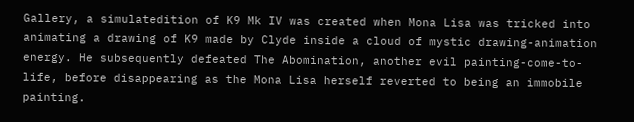Gallery, a simulatedition of K9 Mk IV was created when Mona Lisa was tricked into animating a drawing of K9 made by Clyde inside a cloud of mystic drawing-animation energy. He subsequently defeated The Abomination, another evil painting-come-to-life, before disappearing as the Mona Lisa herself reverted to being an immobile painting.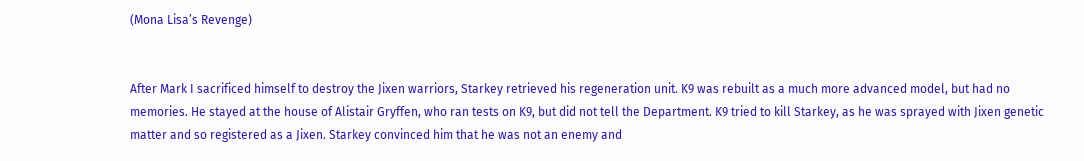(Mona Lisa’s Revenge)


After Mark I sacrificed himself to destroy the Jixen warriors, Starkey retrieved his regeneration unit. K9 was rebuilt as a much more advanced model, but had no memories. He stayed at the house of Alistair Gryffen, who ran tests on K9, but did not tell the Department. K9 tried to kill Starkey, as he was sprayed with Jixen genetic matter and so registered as a Jixen. Starkey convinced him that he was not an enemy and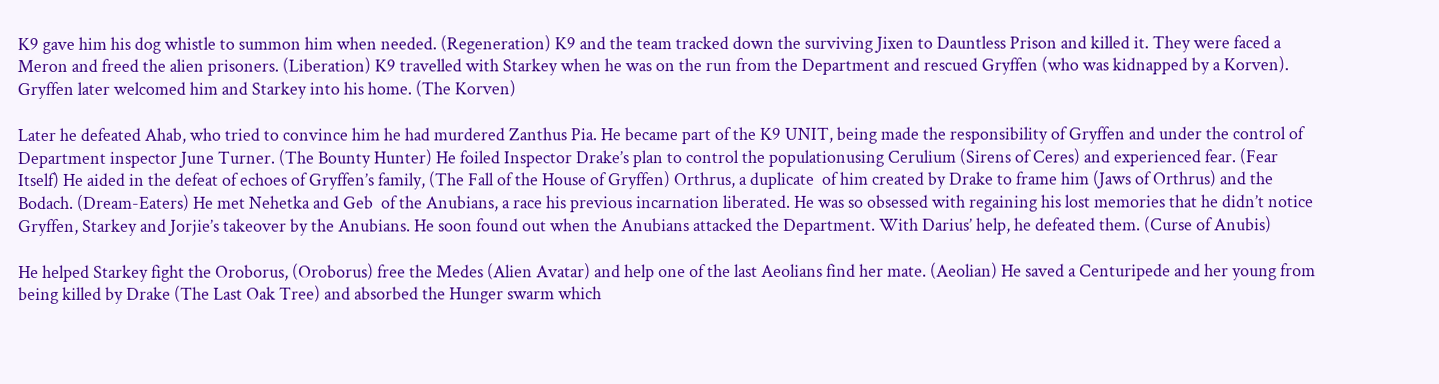K9 gave him his dog whistle to summon him when needed. (Regeneration) K9 and the team tracked down the surviving Jixen to Dauntless Prison and killed it. They were faced a Meron and freed the alien prisoners. (Liberation) K9 travelled with Starkey when he was on the run from the Department and rescued Gryffen (who was kidnapped by a Korven). Gryffen later welcomed him and Starkey into his home. (The Korven)

Later he defeated Ahab, who tried to convince him he had murdered Zanthus Pia. He became part of the K9 UNIT, being made the responsibility of Gryffen and under the control of Department inspector June Turner. (The Bounty Hunter) He foiled Inspector Drake’s plan to control the populationusing Cerulium (Sirens of Ceres) and experienced fear. (Fear Itself) He aided in the defeat of echoes of Gryffen’s family, (The Fall of the House of Gryffen) Orthrus, a duplicate  of him created by Drake to frame him (Jaws of Orthrus) and the Bodach. (Dream-Eaters) He met Nehetka and Geb  of the Anubians, a race his previous incarnation liberated. He was so obsessed with regaining his lost memories that he didn’t notice Gryffen, Starkey and Jorjie’s takeover by the Anubians. He soon found out when the Anubians attacked the Department. With Darius’ help, he defeated them. (Curse of Anubis)

He helped Starkey fight the Oroborus, (Oroborus) free the Medes (Alien Avatar) and help one of the last Aeolians find her mate. (Aeolian) He saved a Centuripede and her young from being killed by Drake (The Last Oak Tree) and absorbed the Hunger swarm which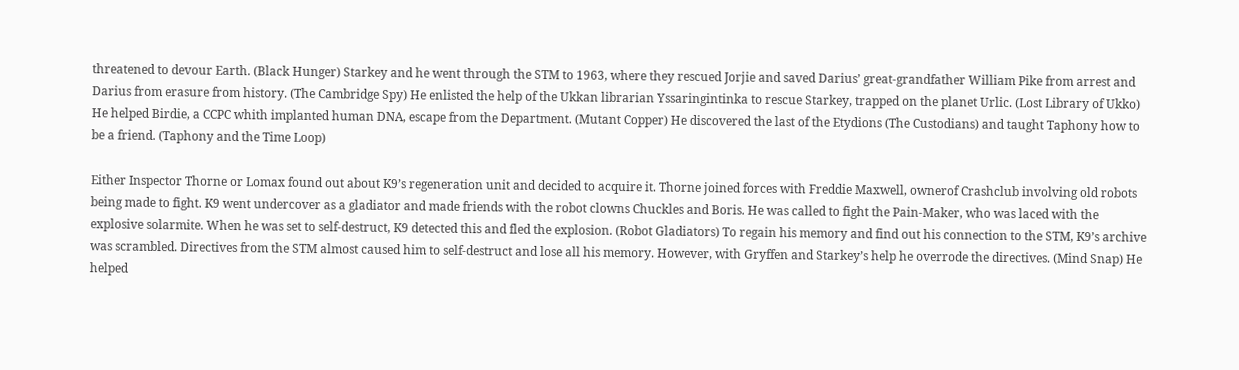threatened to devour Earth. (Black Hunger) Starkey and he went through the STM to 1963, where they rescued Jorjie and saved Darius’ great-grandfather William Pike from arrest and Darius from erasure from history. (The Cambridge Spy) He enlisted the help of the Ukkan librarian Yssaringintinka to rescue Starkey, trapped on the planet Urlic. (Lost Library of Ukko) He helped Birdie, a CCPC whith implanted human DNA, escape from the Department. (Mutant Copper) He discovered the last of the Etydions (The Custodians) and taught Taphony how to be a friend. (Taphony and the Time Loop)

Either Inspector Thorne or Lomax found out about K9’s regeneration unit and decided to acquire it. Thorne joined forces with Freddie Maxwell, ownerof Crashclub involving old robots being made to fight. K9 went undercover as a gladiator and made friends with the robot clowns Chuckles and Boris. He was called to fight the Pain-Maker, who was laced with the explosive solarmite. When he was set to self-destruct, K9 detected this and fled the explosion. (Robot Gladiators) To regain his memory and find out his connection to the STM, K9’s archive was scrambled. Directives from the STM almost caused him to self-destruct and lose all his memory. However, with Gryffen and Starkey’s help he overrode the directives. (Mind Snap) He helped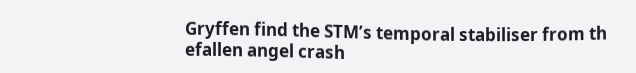Gryffen find the STM’s temporal stabiliser from th efallen angel crash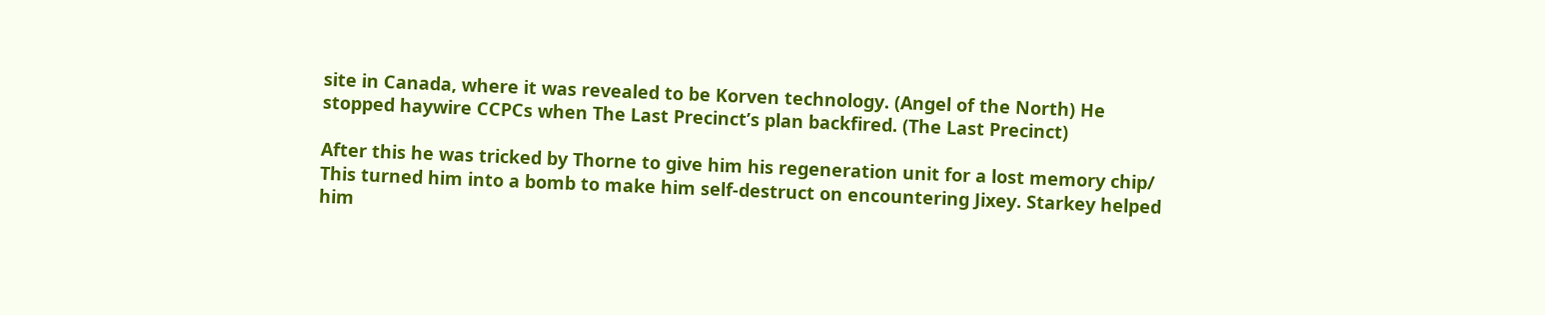site in Canada, where it was revealed to be Korven technology. (Angel of the North) He stopped haywire CCPCs when The Last Precinct’s plan backfired. (The Last Precinct)

After this he was tricked by Thorne to give him his regeneration unit for a lost memory chip/ This turned him into a bomb to make him self-destruct on encountering Jixey. Starkey helped him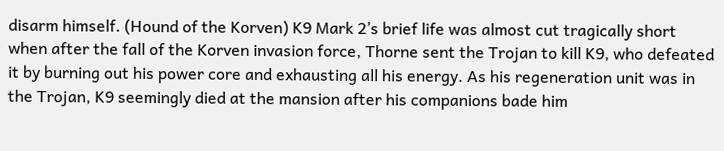disarm himself. (Hound of the Korven) K9 Mark 2’s brief life was almost cut tragically short when after the fall of the Korven invasion force, Thorne sent the Trojan to kill K9, who defeated it by burning out his power core and exhausting all his energy. As his regeneration unit was in the Trojan, K9 seemingly died at the mansion after his companions bade him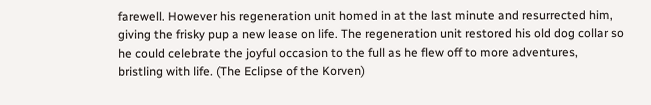farewell. However his regeneration unit homed in at the last minute and resurrected him, giving the frisky pup a new lease on life. The regeneration unit restored his old dog collar so he could celebrate the joyful occasion to the full as he flew off to more adventures, bristling with life. (The Eclipse of the Korven)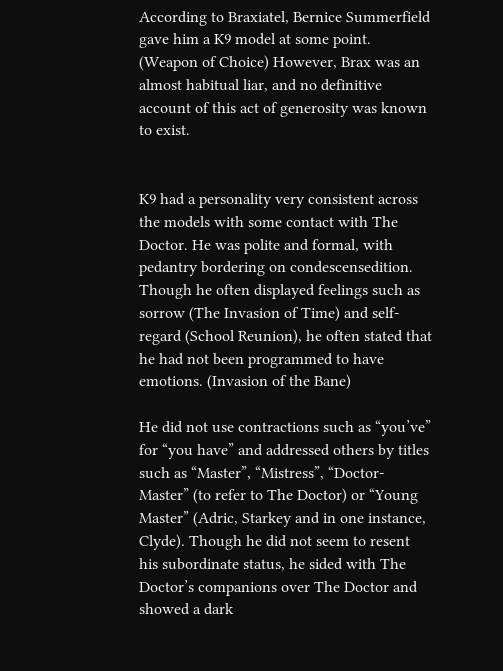According to Braxiatel, Bernice Summerfield gave him a K9 model at some point. (Weapon of Choice) However, Brax was an almost habitual liar, and no definitive account of this act of generosity was known to exist.


K9 had a personality very consistent across the models with some contact with The Doctor. He was polite and formal, with pedantry bordering on condescensedition. Though he often displayed feelings such as sorrow (The Invasion of Time) and self-regard (School Reunion), he often stated that he had not been programmed to have emotions. (Invasion of the Bane)

He did not use contractions such as “you’ve” for “you have” and addressed others by titles such as “Master”, “Mistress”, “Doctor-Master” (to refer to The Doctor) or “Young Master” (Adric, Starkey and in one instance, Clyde). Though he did not seem to resent his subordinate status, he sided with The Doctor’s companions over The Doctor and showed a dark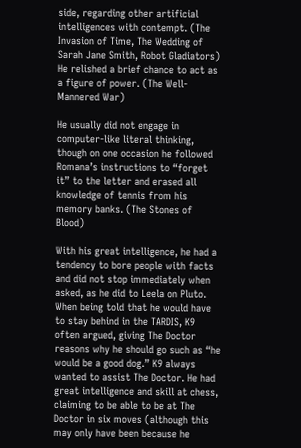side, regarding other artificial intelligences with contempt. (The Invasion of Time, The Wedding of Sarah Jane Smith, Robot Gladiators) He relished a brief chance to act as a figure of power. (The Well-Mannered War)

He usually did not engage in computer-like literal thinking, though on one occasion he followed Romana’s instructions to “forget it” to the letter and erased all knowledge of tennis from his memory banks. (The Stones of Blood)

With his great intelligence, he had a tendency to bore people with facts and did not stop immediately when asked, as he did to Leela on Pluto. When being told that he would have to stay behind in the TARDIS, K9 often argued, giving The Doctor reasons why he should go such as “he would be a good dog.” K9 always wanted to assist The Doctor. He had great intelligence and skill at chess, claiming to be able to be at The Doctor in six moves (although this may only have been because he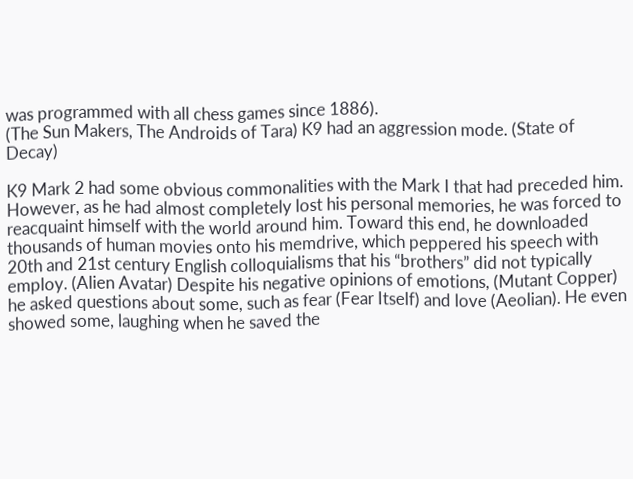was programmed with all chess games since 1886).
(The Sun Makers, The Androids of Tara) K9 had an aggression mode. (State of Decay)

K9 Mark 2 had some obvious commonalities with the Mark I that had preceded him. However, as he had almost completely lost his personal memories, he was forced to reacquaint himself with the world around him. Toward this end, he downloaded thousands of human movies onto his memdrive, which peppered his speech with 20th and 21st century English colloquialisms that his “brothers” did not typically employ. (Alien Avatar) Despite his negative opinions of emotions, (Mutant Copper) he asked questions about some, such as fear (Fear Itself) and love (Aeolian). He even showed some, laughing when he saved the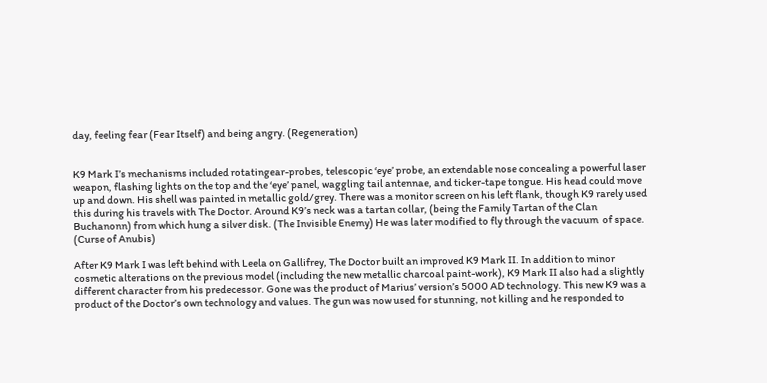day, feeling fear (Fear Itself) and being angry. (Regeneration)


K9 Mark I’s mechanisms included rotatingear-probes, telescopic ‘eye’ probe, an extendable nose concealing a powerful laser weapon, flashing lights on the top and the ‘eye’ panel, waggling tail antennae, and ticker-tape tongue. His head could move up and down. His shell was painted in metallic gold/grey. There was a monitor screen on his left flank, though K9 rarely used this during his travels with The Doctor. Around K9’s neck was a tartan collar, (being the Family Tartan of the Clan Buchanonn) from which hung a silver disk. (The Invisible Enemy) He was later modified to fly through the vacuum  of space. (Curse of Anubis)

After K9 Mark I was left behind with Leela on Gallifrey, The Doctor built an improved K9 Mark II. In addition to minor cosmetic alterations on the previous model (including the new metallic charcoal paint-work), K9 Mark II also had a slightly different character from his predecessor. Gone was the product of Marius’ version’s 5000 AD technology. This new K9 was a product of the Doctor’s own technology and values. The gun was now used for stunning, not killing and he responded to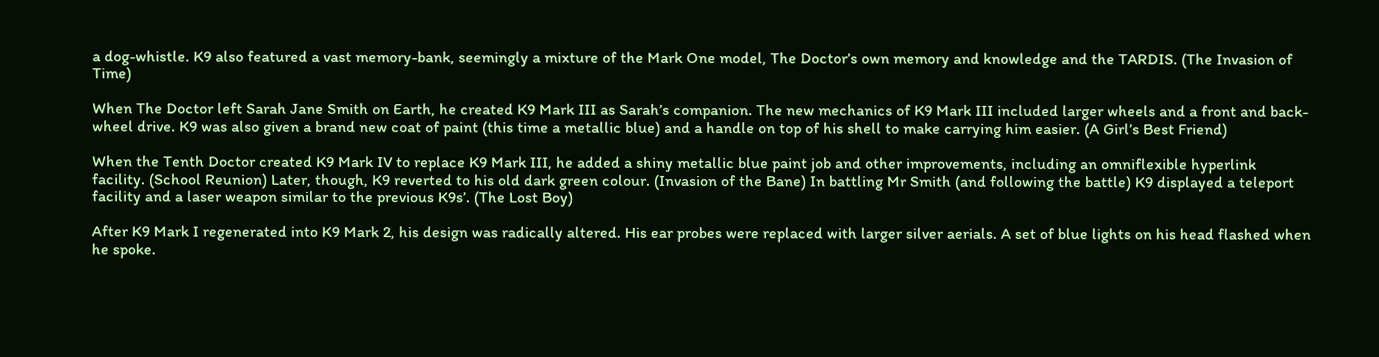a dog-whistle. K9 also featured a vast memory-bank, seemingly a mixture of the Mark One model, The Doctor’s own memory and knowledge and the TARDIS. (The Invasion of Time)

When The Doctor left Sarah Jane Smith on Earth, he created K9 Mark III as Sarah’s companion. The new mechanics of K9 Mark III included larger wheels and a front and back-wheel drive. K9 was also given a brand new coat of paint (this time a metallic blue) and a handle on top of his shell to make carrying him easier. (A Girl’s Best Friend)

When the Tenth Doctor created K9 Mark IV to replace K9 Mark III, he added a shiny metallic blue paint job and other improvements, including an omniflexible hyperlink facility. (School Reunion) Later, though, K9 reverted to his old dark green colour. (Invasion of the Bane) In battling Mr Smith (and following the battle) K9 displayed a teleport facility and a laser weapon similar to the previous K9s’. (The Lost Boy)

After K9 Mark I regenerated into K9 Mark 2, his design was radically altered. His ear probes were replaced with larger silver aerials. A set of blue lights on his head flashed when he spoke.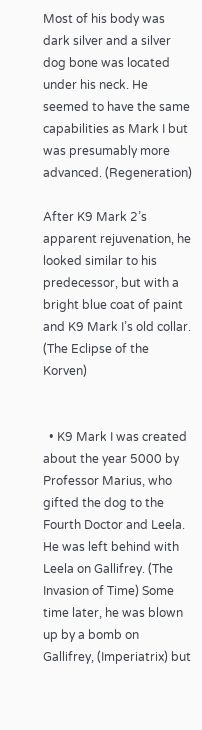Most of his body was dark silver and a silver dog bone was located under his neck. He seemed to have the same capabilities as Mark I but was presumably more advanced. (Regeneration)

After K9 Mark 2’s apparent rejuvenation, he looked similar to his predecessor, but with a bright blue coat of paint and K9 Mark I’s old collar. (The Eclipse of the Korven)


  • K9 Mark I was created about the year 5000 by Professor Marius, who gifted the dog to the Fourth Doctor and Leela. He was left behind with Leela on Gallifrey. (The Invasion of Time) Some time later, he was blown up by a bomb on Gallifrey, (Imperiatrix) but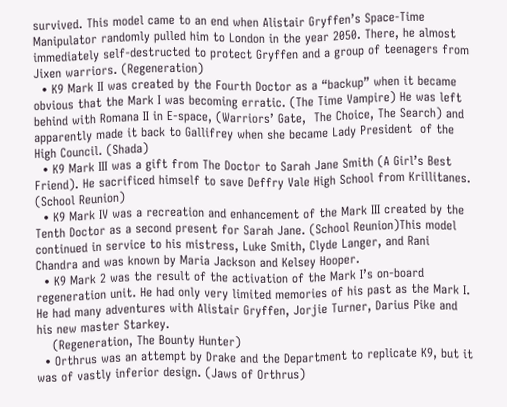survived. This model came to an end when Alistair Gryffen’s Space-Time Manipulator randomly pulled him to London in the year 2050. There, he almost immediately self-destructed to protect Gryffen and a group of teenagers from Jixen warriors. (Regeneration)
  • K9 Mark II was created by the Fourth Doctor as a “backup” when it became obvious that the Mark I was becoming erratic. (The Time Vampire) He was left behind with Romana II in E-space, (Warriors’ Gate,  The Choice, The Search) and apparently made it back to Gallifrey when she became Lady President  of the High Council. (Shada)
  • K9 Mark III was a gift from The Doctor to Sarah Jane Smith (A Girl’s Best Friend). He sacrificed himself to save Deffry Vale High School from Krillitanes. (School Reunion)
  • K9 Mark IV was a recreation and enhancement of the Mark III created by the Tenth Doctor as a second present for Sarah Jane. (School Reunion)This model continued in service to his mistress, Luke Smith, Clyde Langer, and Rani Chandra and was known by Maria Jackson and Kelsey Hooper.
  • K9 Mark 2 was the result of the activation of the Mark I’s on-board regeneration unit. He had only very limited memories of his past as the Mark I. He had many adventures with Alistair Gryffen, Jorjie Turner, Darius Pike and his new master Starkey.
    (Regeneration, The Bounty Hunter)
  • Orthrus was an attempt by Drake and the Department to replicate K9, but it was of vastly inferior design. (Jaws of Orthrus)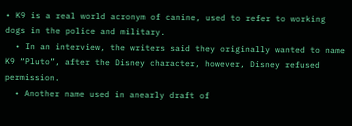• K9 is a real world acronym of canine, used to refer to working dogs in the police and military.
  • In an interview, the writers said they originally wanted to name K9 “Pluto”, after the Disney character, however, Disney refused permission.
  • Another name used in anearly draft of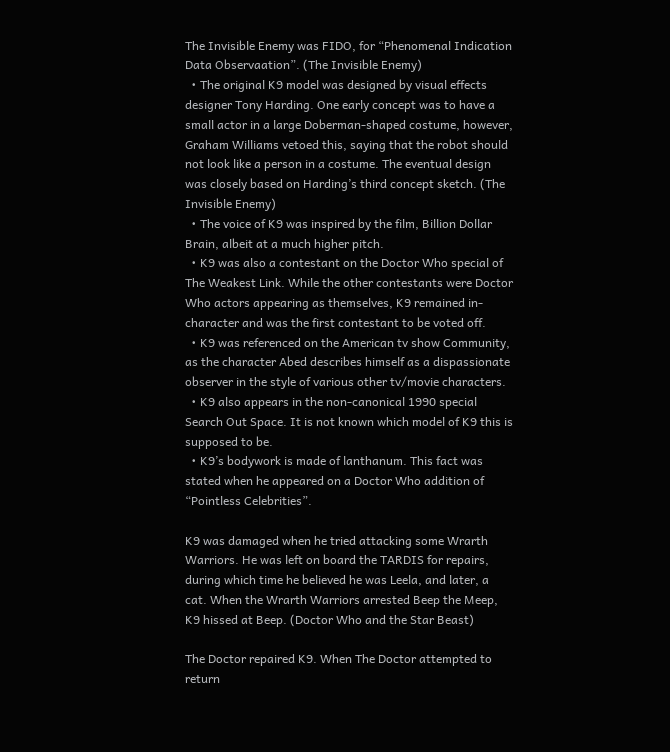The Invisible Enemy was FIDO, for “Phenomenal Indication Data Observaation”. (The Invisible Enemy)
  • The original K9 model was designed by visual effects designer Tony Harding. One early concept was to have a small actor in a large Doberman-shaped costume, however, Graham Williams vetoed this, saying that the robot should not look like a person in a costume. The eventual design was closely based on Harding’s third concept sketch. (The Invisible Enemy)
  • The voice of K9 was inspired by the film, Billion Dollar Brain, albeit at a much higher pitch.
  • K9 was also a contestant on the Doctor Who special of The Weakest Link. While the other contestants were Doctor Who actors appearing as themselves, K9 remained in-character and was the first contestant to be voted off.
  • K9 was referenced on the American tv show Community, as the character Abed describes himself as a dispassionate observer in the style of various other tv/movie characters.
  • K9 also appears in the non-canonical 1990 special Search Out Space. It is not known which model of K9 this is supposed to be.
  • K9’s bodywork is made of lanthanum. This fact was stated when he appeared on a Doctor Who addition of “Pointless Celebrities”.

K9 was damaged when he tried attacking some Wrarth Warriors. He was left on board the TARDIS for repairs, during which time he believed he was Leela, and later, a cat. When the Wrarth Warriors arrested Beep the Meep, K9 hissed at Beep. (Doctor Who and the Star Beast)

The Doctor repaired K9. When The Doctor attempted to return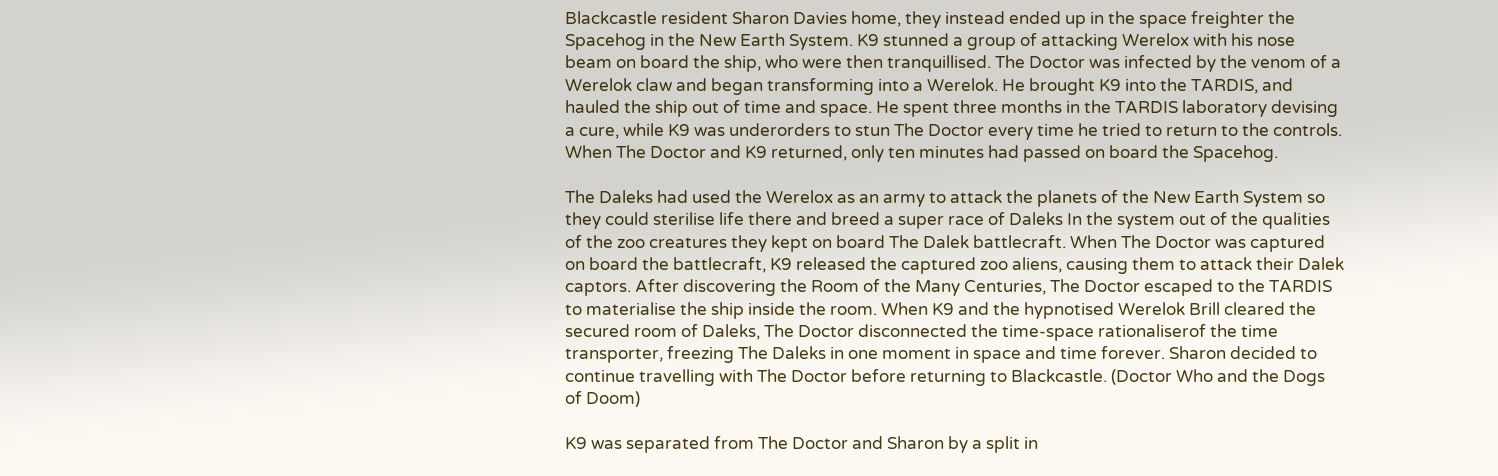Blackcastle resident Sharon Davies home, they instead ended up in the space freighter the Spacehog in the New Earth System. K9 stunned a group of attacking Werelox with his nose beam on board the ship, who were then tranquillised. The Doctor was infected by the venom of a Werelok claw and began transforming into a Werelok. He brought K9 into the TARDIS, and hauled the ship out of time and space. He spent three months in the TARDIS laboratory devising a cure, while K9 was underorders to stun The Doctor every time he tried to return to the controls. When The Doctor and K9 returned, only ten minutes had passed on board the Spacehog.

The Daleks had used the Werelox as an army to attack the planets of the New Earth System so they could sterilise life there and breed a super race of Daleks In the system out of the qualities of the zoo creatures they kept on board The Dalek battlecraft. When The Doctor was captured on board the battlecraft, K9 released the captured zoo aliens, causing them to attack their Dalek captors. After discovering the Room of the Many Centuries, The Doctor escaped to the TARDIS to materialise the ship inside the room. When K9 and the hypnotised Werelok Brill cleared the secured room of Daleks, The Doctor disconnected the time-space rationaliserof the time transporter, freezing The Daleks in one moment in space and time forever. Sharon decided to continue travelling with The Doctor before returning to Blackcastle. (Doctor Who and the Dogs of Doom)

K9 was separated from The Doctor and Sharon by a split in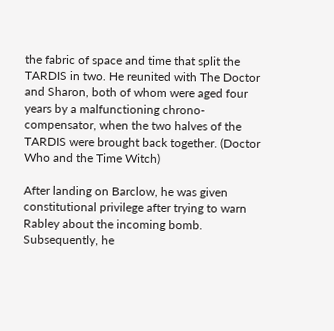the fabric of space and time that split the TARDIS in two. He reunited with The Doctor and Sharon, both of whom were aged four years by a malfunctioning chrono-compensator, when the two halves of the TARDIS were brought back together. (Doctor Who and the Time Witch)

After landing on Barclow, he was given constitutional privilege after trying to warn Rabley about the incoming bomb. Subsequently, he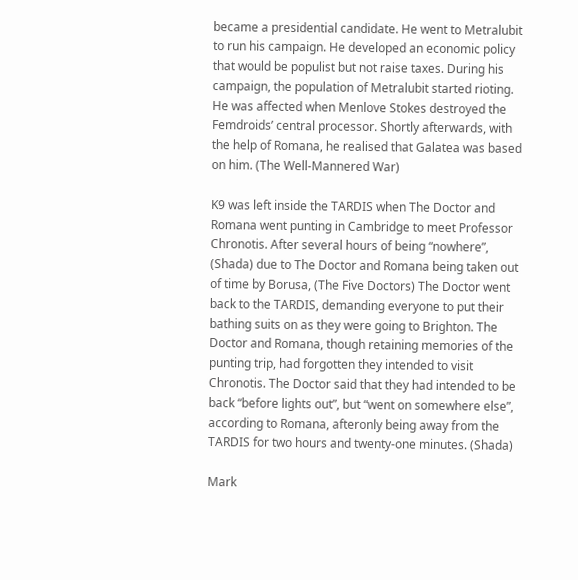became a presidential candidate. He went to Metralubit to run his campaign. He developed an economic policy that would be populist but not raise taxes. During his campaign, the population of Metralubit started rioting. He was affected when Menlove Stokes destroyed the Femdroids’ central processor. Shortly afterwards, with the help of Romana, he realised that Galatea was based on him. (The Well-Mannered War)

K9 was left inside the TARDIS when The Doctor and Romana went punting in Cambridge to meet Professor Chronotis. After several hours of being “nowhere”, (Shada) due to The Doctor and Romana being taken out of time by Borusa, (The Five Doctors) The Doctor went back to the TARDIS, demanding everyone to put their bathing suits on as they were going to Brighton. The Doctor and Romana, though retaining memories of the punting trip, had forgotten they intended to visit Chronotis. The Doctor said that they had intended to be back “before lights out”, but “went on somewhere else”, according to Romana, afteronly being away from the TARDIS for two hours and twenty-one minutes. (Shada)

Mark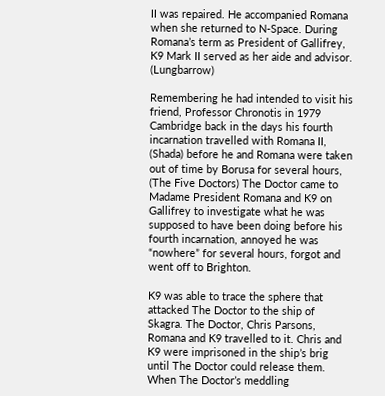II was repaired. He accompanied Romana when she returned to N-Space. During Romana’s term as President of Gallifrey, K9 Mark II served as her aide and advisor. (Lungbarrow)

Remembering he had intended to visit his friend, Professor Chronotis in 1979 Cambridge back in the days his fourth incarnation travelled with Romana II, (Shada) before he and Romana were taken out of time by Borusa for several hours, (The Five Doctors) The Doctor came to Madame President Romana and K9 on Gallifrey to investigate what he was supposed to have been doing before his fourth incarnation, annoyed he was “nowhere” for several hours, forgot and went off to Brighton.

K9 was able to trace the sphere that attacked The Doctor to the ship of Skagra. The Doctor, Chris Parsons, Romana and K9 travelled to it. Chris and K9 were imprisoned in the ship’s brig until The Doctor could release them. When The Doctor’s meddling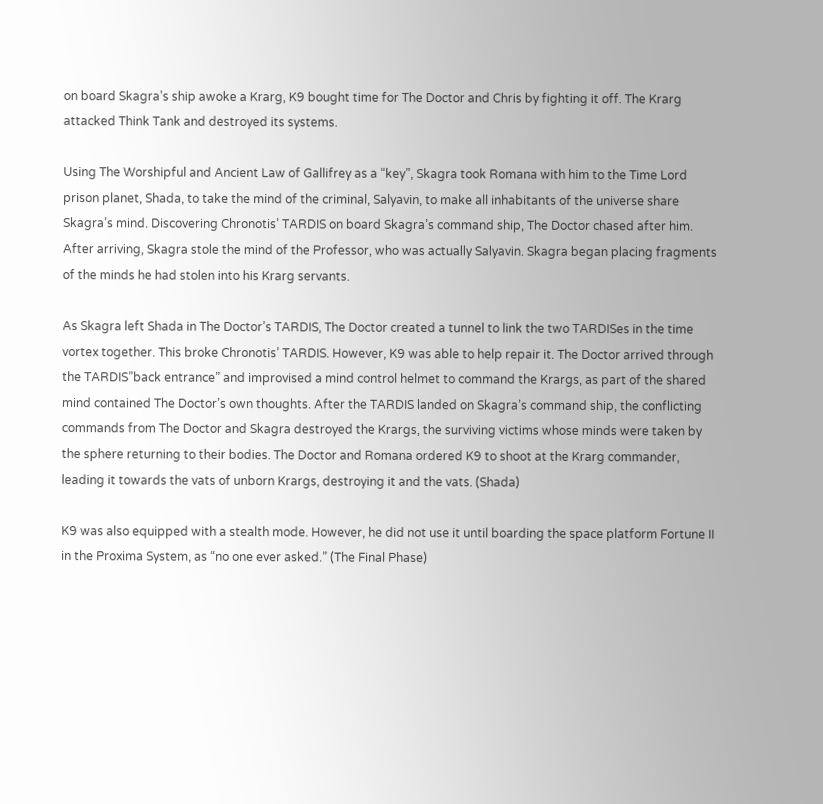on board Skagra’s ship awoke a Krarg, K9 bought time for The Doctor and Chris by fighting it off. The Krarg attacked Think Tank and destroyed its systems.

Using The Worshipful and Ancient Law of Gallifrey as a “key”, Skagra took Romana with him to the Time Lord prison planet, Shada, to take the mind of the criminal, Salyavin, to make all inhabitants of the universe share Skagra’s mind. Discovering Chronotis’ TARDIS on board Skagra’s command ship, The Doctor chased after him. After arriving, Skagra stole the mind of the Professor, who was actually Salyavin. Skagra began placing fragments of the minds he had stolen into his Krarg servants.

As Skagra left Shada in The Doctor’s TARDIS, The Doctor created a tunnel to link the two TARDISes in the time vortex together. This broke Chronotis’ TARDIS. However, K9 was able to help repair it. The Doctor arrived through the TARDIS”back entrance” and improvised a mind control helmet to command the Krargs, as part of the shared mind contained The Doctor’s own thoughts. After the TARDIS landed on Skagra’s command ship, the conflicting commands from The Doctor and Skagra destroyed the Krargs, the surviving victims whose minds were taken by the sphere returning to their bodies. The Doctor and Romana ordered K9 to shoot at the Krarg commander, leading it towards the vats of unborn Krargs, destroying it and the vats. (Shada)

K9 was also equipped with a stealth mode. However, he did not use it until boarding the space platform Fortune II in the Proxima System, as “no one ever asked.” (The Final Phase)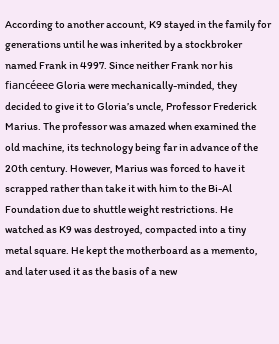According to another account, K9 stayed in the family for generations until he was inherited by a stockbroker named Frank in 4997. Since neither Frank nor his fiancéeee Gloria were mechanically-minded, they decided to give it to Gloria’s uncle, Professor Frederick Marius. The professor was amazed when examined the old machine, its technology being far in advance of the 20th century. However, Marius was forced to have it scrapped rather than take it with him to the Bi-Al Foundation due to shuttle weight restrictions. He watched as K9 was destroyed, compacted into a tiny metal square. He kept the motherboard as a memento, and later used it as the basis of a new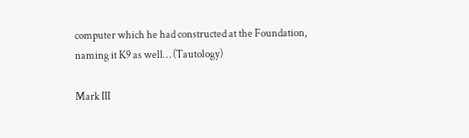computer which he had constructed at the Foundation, naming it K9 as well… (Tautology)

Mark III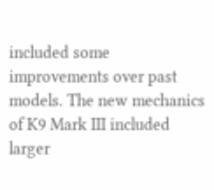included some improvements over past models. The new mechanics of K9 Mark III included larger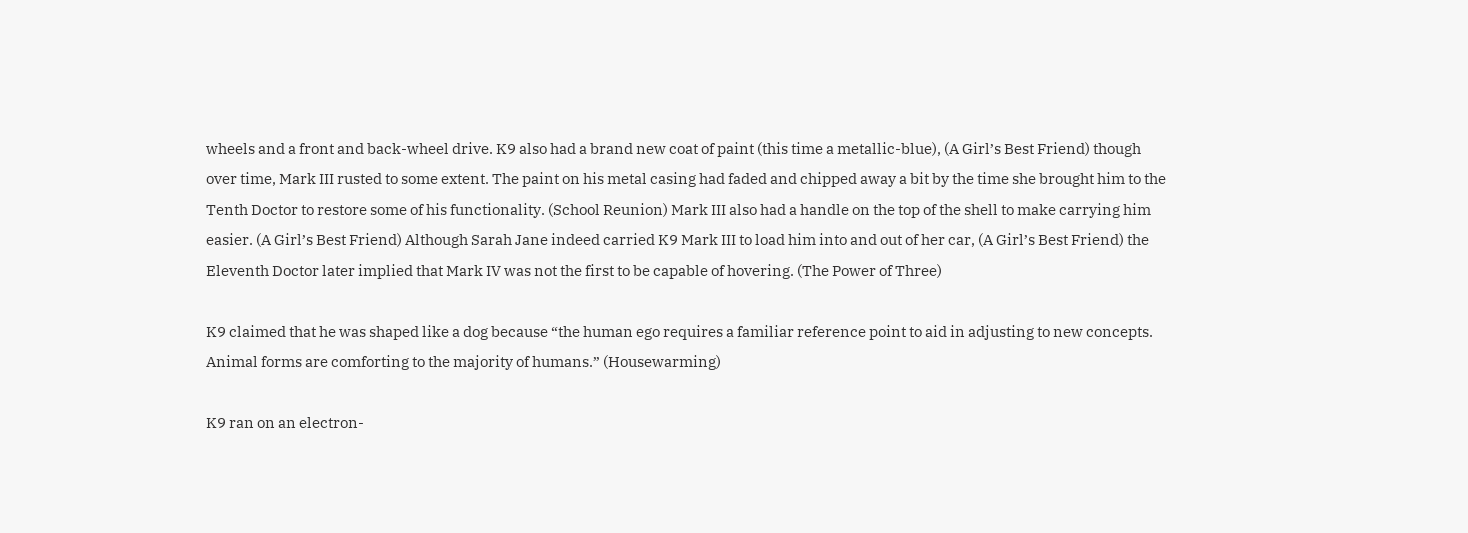wheels and a front and back-wheel drive. K9 also had a brand new coat of paint (this time a metallic-blue), (A Girl’s Best Friend) though over time, Mark III rusted to some extent. The paint on his metal casing had faded and chipped away a bit by the time she brought him to the Tenth Doctor to restore some of his functionality. (School Reunion) Mark III also had a handle on the top of the shell to make carrying him easier. (A Girl’s Best Friend) Although Sarah Jane indeed carried K9 Mark III to load him into and out of her car, (A Girl’s Best Friend) the Eleventh Doctor later implied that Mark IV was not the first to be capable of hovering. (The Power of Three)

K9 claimed that he was shaped like a dog because “the human ego requires a familiar reference point to aid in adjusting to new concepts. Animal forms are comforting to the majority of humans.” (Housewarming)

K9 ran on an electron-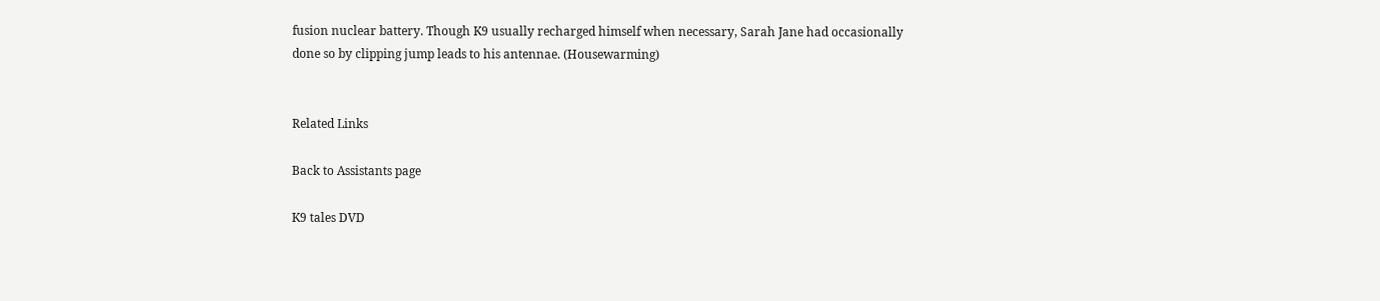fusion nuclear battery. Though K9 usually recharged himself when necessary, Sarah Jane had occasionally done so by clipping jump leads to his antennae. (Housewarming)


Related Links

Back to Assistants page

K9 tales DVD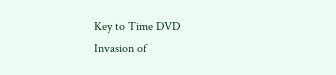Key to Time DVD
Invasion of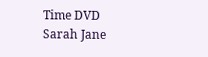Time DVD
Sarah Jane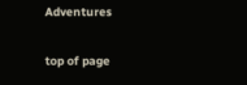Adventures

top of page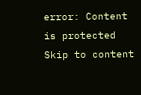error: Content is protected
Skip to content